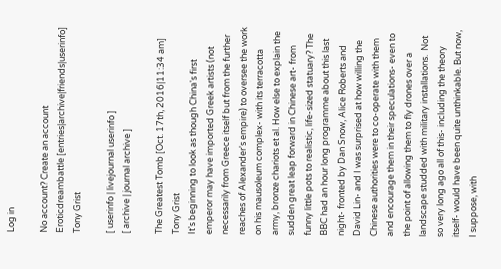Log in

No account? Create an account
Eroticdreambattle [entries|archive|friends|userinfo]
Tony Grist

[ userinfo | livejournal userinfo ]
[ archive | journal archive ]

The Greatest Tomb [Oct. 17th, 2016|11:34 am]
Tony Grist
It's beginning to look as though China's first emperor may have imported Greek artists (not necessarily from Greece itself but from the further reaches of Alexander's empire) to oversee the work on his mausoleum complex- with its terracotta army, bronze chariots et al. How else to explain the sudden great leap forward in Chinese art- from funny little pots to realistic, life-sized statuary? The BBC had an hour long programme about this last night- fronted by Dan Snow, Alice Roberts and David Lin- and I was surprised at how willing the Chinese authorities were to co-operate with them and encourage them in their speculations- even to the point of allowing them to fly drones over a landscape studded with military installations.  Not so very long ago all of this- including the theory itself- would have been quite unthinkable. But now, I suppose, with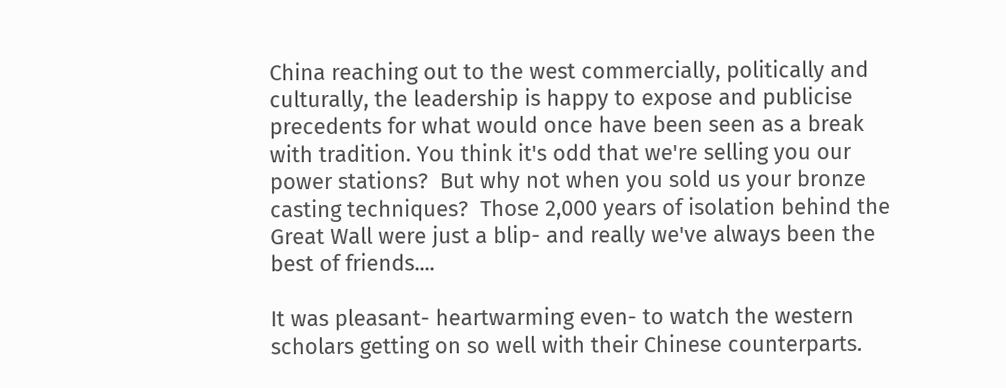China reaching out to the west commercially, politically and culturally, the leadership is happy to expose and publicise precedents for what would once have been seen as a break with tradition. You think it's odd that we're selling you our power stations?  But why not when you sold us your bronze casting techniques?  Those 2,000 years of isolation behind the Great Wall were just a blip- and really we've always been the best of friends....

It was pleasant- heartwarming even- to watch the western scholars getting on so well with their Chinese counterparts.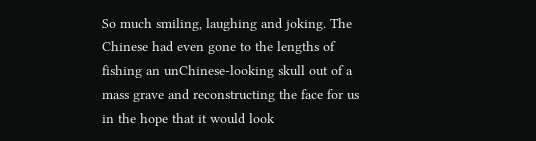So much smiling, laughing and joking. The Chinese had even gone to the lengths of fishing an unChinese-looking skull out of a mass grave and reconstructing the face for us in the hope that it would look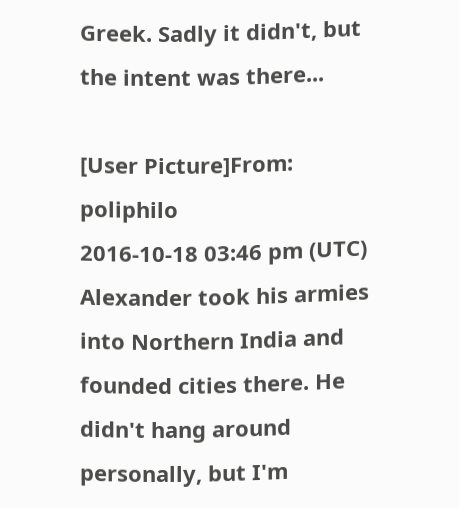Greek. Sadly it didn't, but the intent was there...

[User Picture]From: poliphilo
2016-10-18 03:46 pm (UTC)
Alexander took his armies into Northern India and founded cities there. He didn't hang around personally, but I'm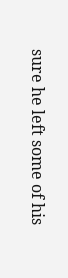sure he left some of his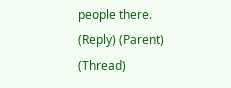people there.
(Reply) (Parent) (Thread)